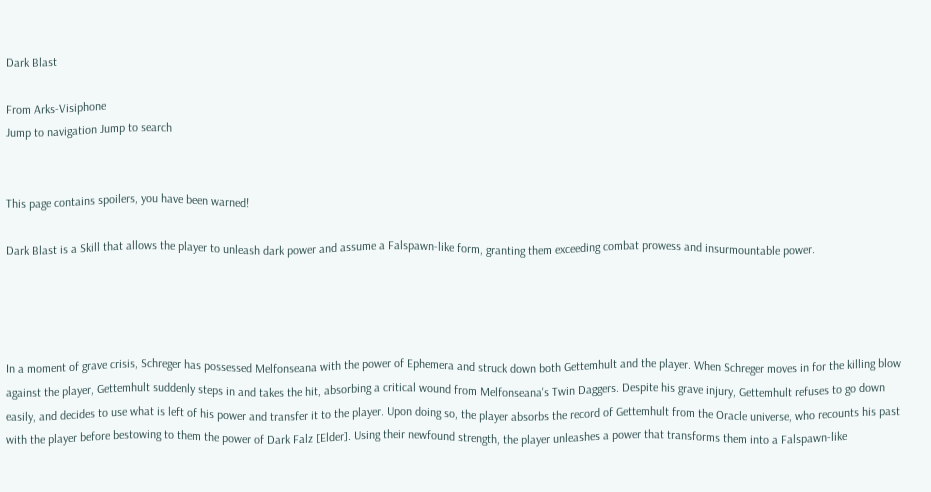Dark Blast

From Arks-Visiphone
Jump to navigation Jump to search


This page contains spoilers, you have been warned!

Dark Blast is a Skill that allows the player to unleash dark power and assume a Falspawn-like form, granting them exceeding combat prowess and insurmountable power.




In a moment of grave crisis, Schreger has possessed Melfonseana with the power of Ephemera and struck down both Gettemhult and the player. When Schreger moves in for the killing blow against the player, Gettemhult suddenly steps in and takes the hit, absorbing a critical wound from Melfonseana's Twin Daggers. Despite his grave injury, Gettemhult refuses to go down easily, and decides to use what is left of his power and transfer it to the player. Upon doing so, the player absorbs the record of Gettemhult from the Oracle universe, who recounts his past with the player before bestowing to them the power of Dark Falz [Elder]. Using their newfound strength, the player unleashes a power that transforms them into a Falspawn-like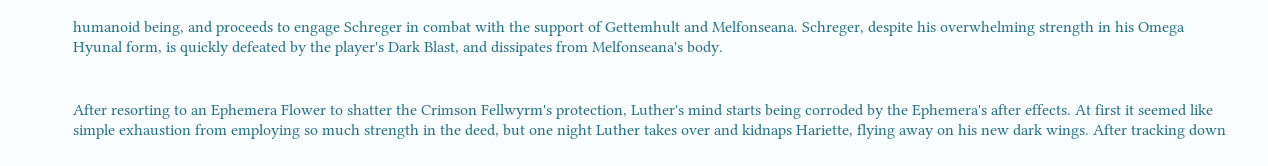humanoid being, and proceeds to engage Schreger in combat with the support of Gettemhult and Melfonseana. Schreger, despite his overwhelming strength in his Omega Hyunal form, is quickly defeated by the player's Dark Blast, and dissipates from Melfonseana's body.


After resorting to an Ephemera Flower to shatter the Crimson Fellwyrm's protection, Luther's mind starts being corroded by the Ephemera's after effects. At first it seemed like simple exhaustion from employing so much strength in the deed, but one night Luther takes over and kidnaps Hariette, flying away on his new dark wings. After tracking down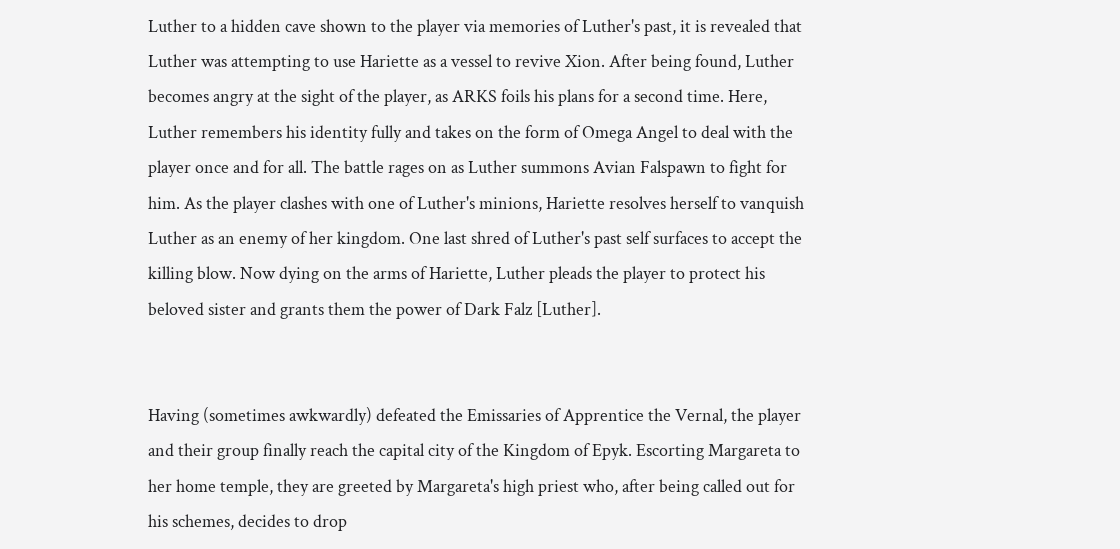Luther to a hidden cave shown to the player via memories of Luther's past, it is revealed that Luther was attempting to use Hariette as a vessel to revive Xion. After being found, Luther becomes angry at the sight of the player, as ARKS foils his plans for a second time. Here, Luther remembers his identity fully and takes on the form of Omega Angel to deal with the player once and for all. The battle rages on as Luther summons Avian Falspawn to fight for him. As the player clashes with one of Luther's minions, Hariette resolves herself to vanquish Luther as an enemy of her kingdom. One last shred of Luther's past self surfaces to accept the killing blow. Now dying on the arms of Hariette, Luther pleads the player to protect his beloved sister and grants them the power of Dark Falz [Luther].


Having (sometimes awkwardly) defeated the Emissaries of Apprentice the Vernal, the player and their group finally reach the capital city of the Kingdom of Epyk. Escorting Margareta to her home temple, they are greeted by Margareta's high priest who, after being called out for his schemes, decides to drop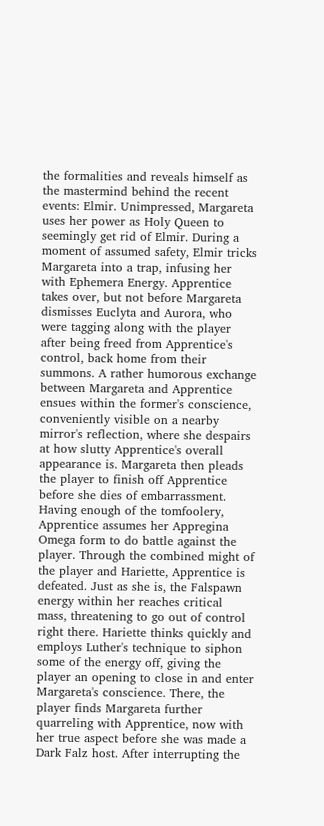the formalities and reveals himself as the mastermind behind the recent events: Elmir. Unimpressed, Margareta uses her power as Holy Queen to seemingly get rid of Elmir. During a moment of assumed safety, Elmir tricks Margareta into a trap, infusing her with Ephemera Energy. Apprentice takes over, but not before Margareta dismisses Euclyta and Aurora, who were tagging along with the player after being freed from Apprentice's control, back home from their summons. A rather humorous exchange between Margareta and Apprentice ensues within the former's conscience, conveniently visible on a nearby mirror's reflection, where she despairs at how slutty Apprentice's overall appearance is. Margareta then pleads the player to finish off Apprentice before she dies of embarrassment. Having enough of the tomfoolery, Apprentice assumes her Appregina Omega form to do battle against the player. Through the combined might of the player and Hariette, Apprentice is defeated. Just as she is, the Falspawn energy within her reaches critical mass, threatening to go out of control right there. Hariette thinks quickly and employs Luther's technique to siphon some of the energy off, giving the player an opening to close in and enter Margareta's conscience. There, the player finds Margareta further quarreling with Apprentice, now with her true aspect before she was made a Dark Falz host. After interrupting the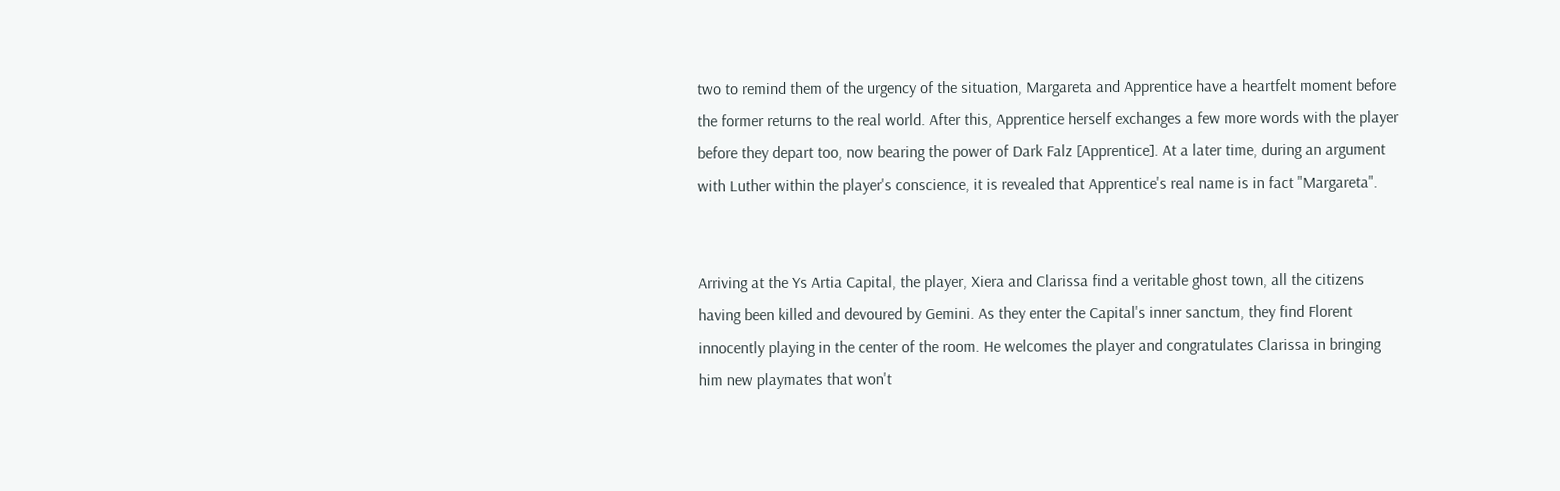two to remind them of the urgency of the situation, Margareta and Apprentice have a heartfelt moment before the former returns to the real world. After this, Apprentice herself exchanges a few more words with the player before they depart too, now bearing the power of Dark Falz [Apprentice]. At a later time, during an argument with Luther within the player's conscience, it is revealed that Apprentice's real name is in fact "Margareta".


Arriving at the Ys Artia Capital, the player, Xiera and Clarissa find a veritable ghost town, all the citizens having been killed and devoured by Gemini. As they enter the Capital's inner sanctum, they find Florent innocently playing in the center of the room. He welcomes the player and congratulates Clarissa in bringing him new playmates that won't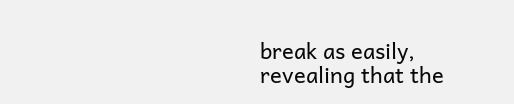break as easily, revealing that the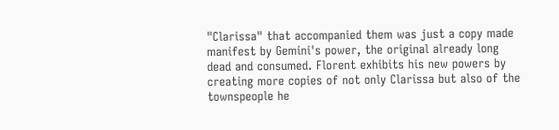"Clarissa" that accompanied them was just a copy made manifest by Gemini's power, the original already long dead and consumed. Florent exhibits his new powers by creating more copies of not only Clarissa but also of the townspeople he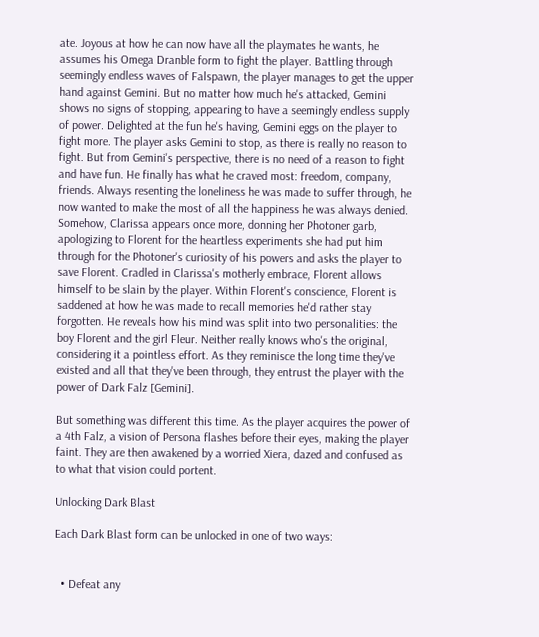ate. Joyous at how he can now have all the playmates he wants, he assumes his Omega Dranble form to fight the player. Battling through seemingly endless waves of Falspawn, the player manages to get the upper hand against Gemini. But no matter how much he's attacked, Gemini shows no signs of stopping, appearing to have a seemingly endless supply of power. Delighted at the fun he's having, Gemini eggs on the player to fight more. The player asks Gemini to stop, as there is really no reason to fight. But from Gemini's perspective, there is no need of a reason to fight and have fun. He finally has what he craved most: freedom, company, friends. Always resenting the loneliness he was made to suffer through, he now wanted to make the most of all the happiness he was always denied. Somehow, Clarissa appears once more, donning her Photoner garb, apologizing to Florent for the heartless experiments she had put him through for the Photoner's curiosity of his powers and asks the player to save Florent. Cradled in Clarissa's motherly embrace, Florent allows himself to be slain by the player. Within Florent's conscience, Florent is saddened at how he was made to recall memories he'd rather stay forgotten. He reveals how his mind was split into two personalities: the boy Florent and the girl Fleur. Neither really knows who's the original, considering it a pointless effort. As they reminisce the long time they've existed and all that they've been through, they entrust the player with the power of Dark Falz [Gemini].

But something was different this time. As the player acquires the power of a 4th Falz, a vision of Persona flashes before their eyes, making the player faint. They are then awakened by a worried Xiera, dazed and confused as to what that vision could portent.

Unlocking Dark Blast

Each Dark Blast form can be unlocked in one of two ways:


  • Defeat any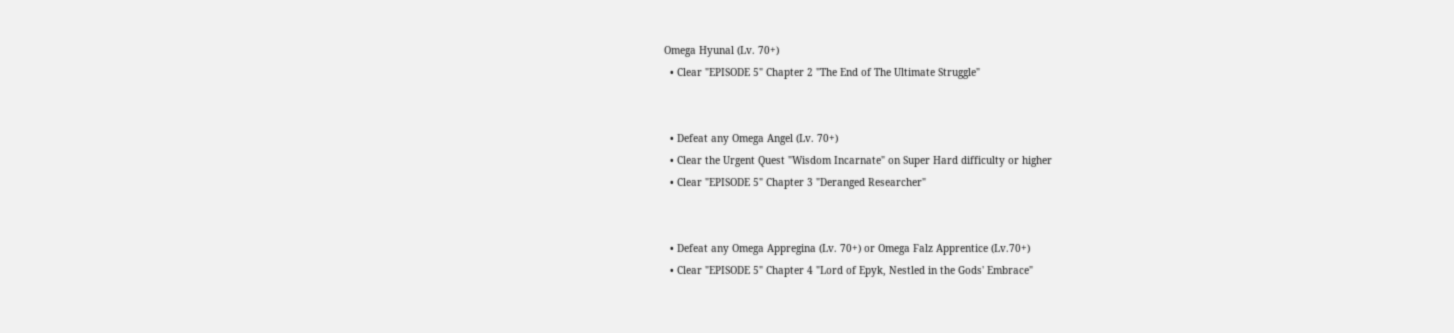Omega Hyunal (Lv. 70+)
  • Clear "EPISODE 5" Chapter 2 "The End of The Ultimate Struggle"


  • Defeat any Omega Angel (Lv. 70+)
  • Clear the Urgent Quest "Wisdom Incarnate" on Super Hard difficulty or higher
  • Clear "EPISODE 5" Chapter 3 "Deranged Researcher"


  • Defeat any Omega Appregina (Lv. 70+) or Omega Falz Apprentice (Lv.70+)
  • Clear "EPISODE 5" Chapter 4 "Lord of Epyk, Nestled in the Gods' Embrace"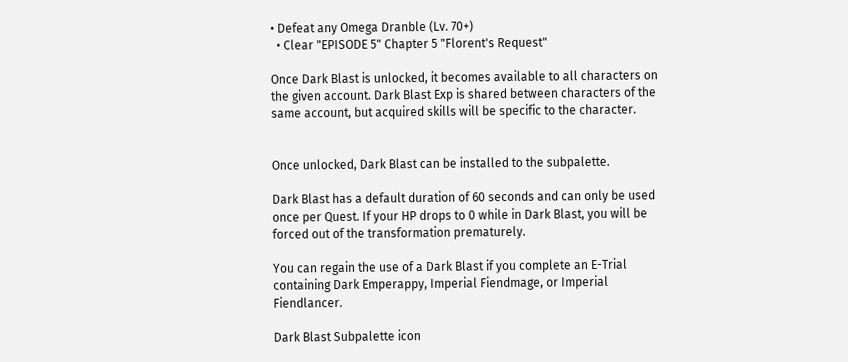• Defeat any Omega Dranble (Lv. 70+)
  • Clear "EPISODE 5" Chapter 5 "Florent's Request"

Once Dark Blast is unlocked, it becomes available to all characters on the given account. Dark Blast Exp is shared between characters of the same account, but acquired skills will be specific to the character.


Once unlocked, Dark Blast can be installed to the subpalette.

Dark Blast has a default duration of 60 seconds and can only be used once per Quest. If your HP drops to 0 while in Dark Blast, you will be forced out of the transformation prematurely.

You can regain the use of a Dark Blast if you complete an E-Trial containing Dark Emperappy, Imperial Fiendmage, or Imperial Fiendlancer.

Dark Blast Subpalette icon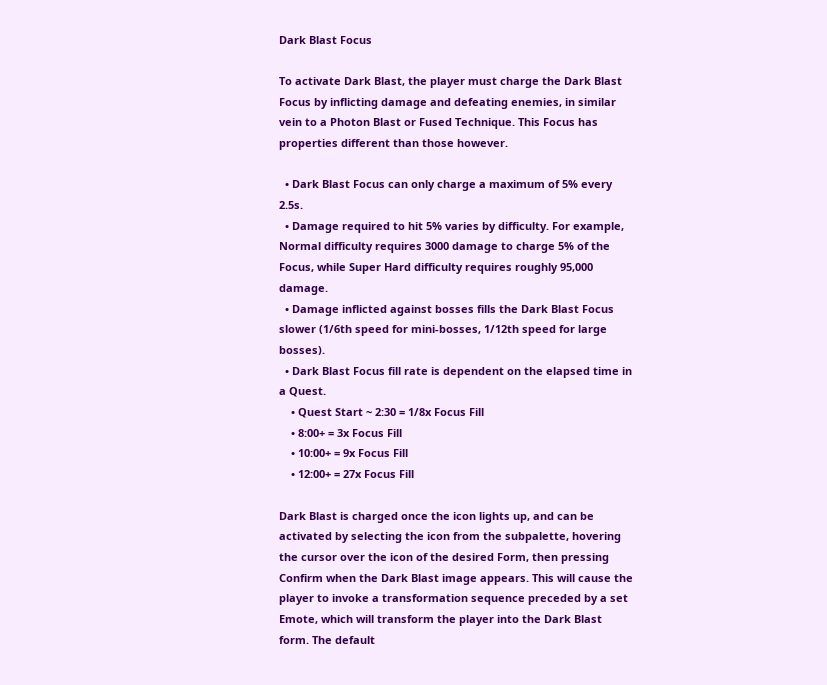Dark Blast Focus

To activate Dark Blast, the player must charge the Dark Blast Focus by inflicting damage and defeating enemies, in similar vein to a Photon Blast or Fused Technique. This Focus has properties different than those however.

  • Dark Blast Focus can only charge a maximum of 5% every 2.5s.
  • Damage required to hit 5% varies by difficulty. For example, Normal difficulty requires 3000 damage to charge 5% of the Focus, while Super Hard difficulty requires roughly 95,000 damage.
  • Damage inflicted against bosses fills the Dark Blast Focus slower (1/6th speed for mini-bosses, 1/12th speed for large bosses).
  • Dark Blast Focus fill rate is dependent on the elapsed time in a Quest.
    • Quest Start ~ 2:30 = 1/8x Focus Fill
    • 8:00+ = 3x Focus Fill
    • 10:00+ = 9x Focus Fill
    • 12:00+ = 27x Focus Fill

Dark Blast is charged once the icon lights up, and can be activated by selecting the icon from the subpalette, hovering the cursor over the icon of the desired Form, then pressing Confirm when the Dark Blast image appears. This will cause the player to invoke a transformation sequence preceded by a set Emote, which will transform the player into the Dark Blast form. The default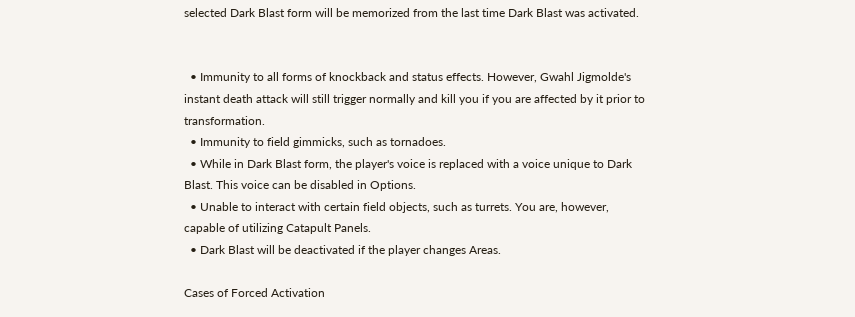selected Dark Blast form will be memorized from the last time Dark Blast was activated.


  • Immunity to all forms of knockback and status effects. However, Gwahl Jigmolde's instant death attack will still trigger normally and kill you if you are affected by it prior to transformation.
  • Immunity to field gimmicks, such as tornadoes.
  • While in Dark Blast form, the player's voice is replaced with a voice unique to Dark Blast. This voice can be disabled in Options.
  • Unable to interact with certain field objects, such as turrets. You are, however, capable of utilizing Catapult Panels.
  • Dark Blast will be deactivated if the player changes Areas.

Cases of Forced Activation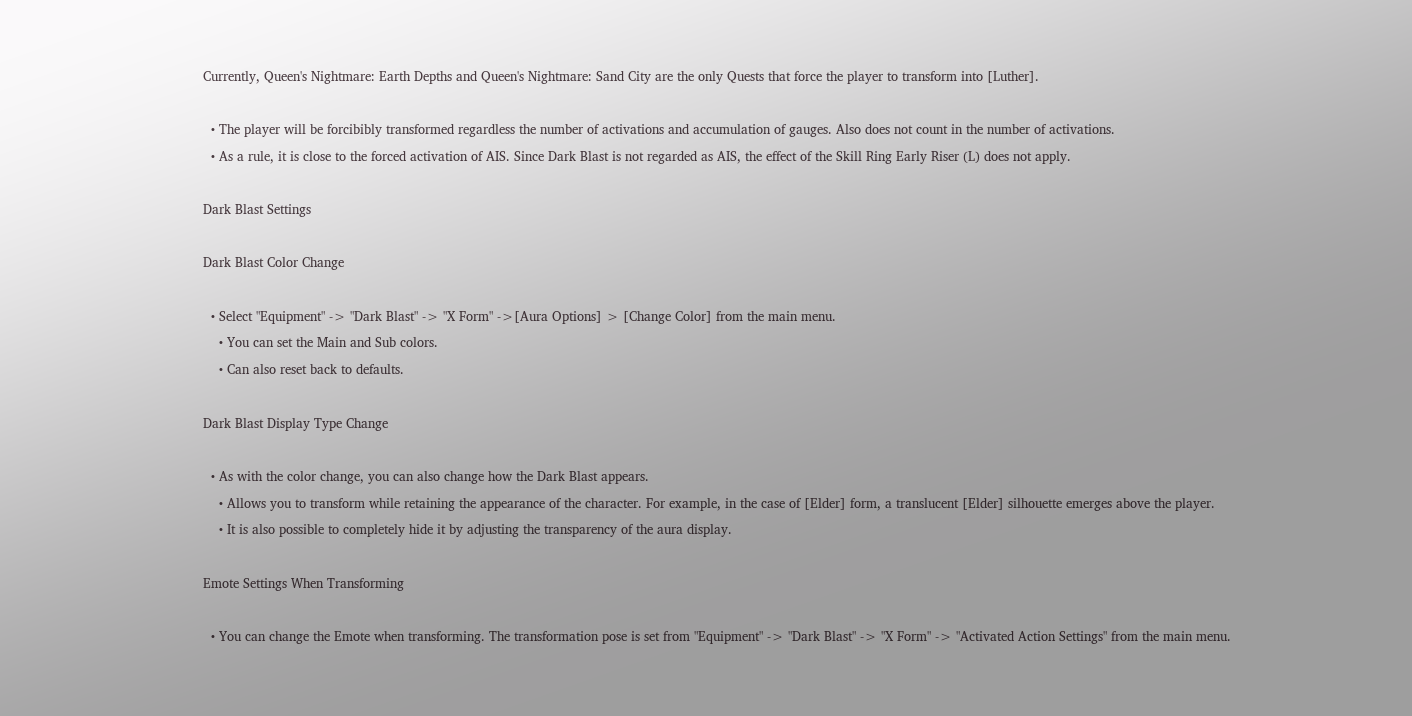Currently, Queen's Nightmare: Earth Depths and Queen's Nightmare: Sand City are the only Quests that force the player to transform into [Luther].

  • The player will be forcibibly transformed regardless the number of activations and accumulation of gauges. Also does not count in the number of activations.
  • As a rule, it is close to the forced activation of AIS. Since Dark Blast is not regarded as AIS, the effect of the Skill Ring Early Riser (L) does not apply.

Dark Blast Settings

Dark Blast Color Change

  • Select "Equipment" -> "Dark Blast" -> "X Form" ->[Aura Options] > [Change Color] from the main menu.
    • You can set the Main and Sub colors.
    • Can also reset back to defaults.

Dark Blast Display Type Change

  • As with the color change, you can also change how the Dark Blast appears.
    • Allows you to transform while retaining the appearance of the character. For example, in the case of [Elder] form, a translucent [Elder] silhouette emerges above the player.
    • It is also possible to completely hide it by adjusting the transparency of the aura display.

Emote Settings When Transforming

  • You can change the Emote when transforming. The transformation pose is set from "Equipment" -> "Dark Blast" -> "X Form" -> "Activated Action Settings" from the main menu.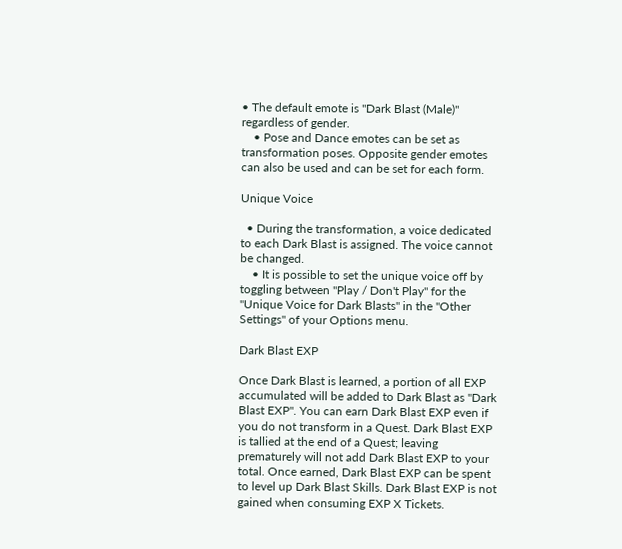• The default emote is "Dark Blast (Male)" regardless of gender.
    • Pose and Dance emotes can be set as transformation poses. Opposite gender emotes can also be used and can be set for each form.

Unique Voice

  • During the transformation, a voice dedicated to each Dark Blast is assigned. The voice cannot be changed.
    • It is possible to set the unique voice off by toggling between "Play / Don't Play" for the "Unique Voice for Dark Blasts" in the "Other Settings" of your Options menu.

Dark Blast EXP

Once Dark Blast is learned, a portion of all EXP accumulated will be added to Dark Blast as "Dark Blast EXP". You can earn Dark Blast EXP even if you do not transform in a Quest. Dark Blast EXP is tallied at the end of a Quest; leaving prematurely will not add Dark Blast EXP to your total. Once earned, Dark Blast EXP can be spent to level up Dark Blast Skills. Dark Blast EXP is not gained when consuming EXP X Tickets.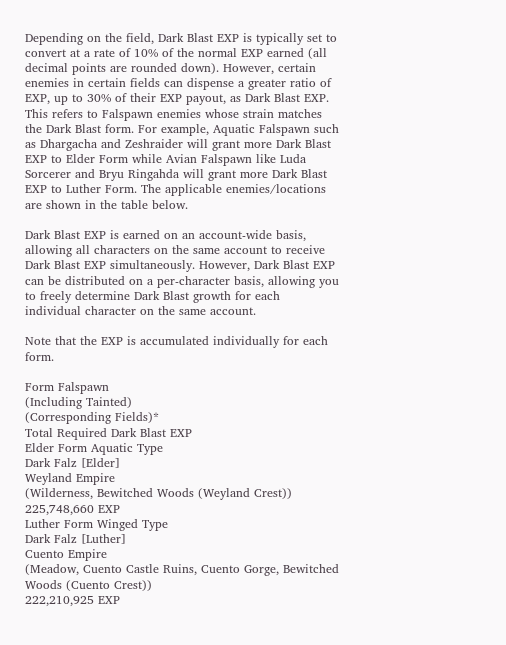Depending on the field, Dark Blast EXP is typically set to convert at a rate of 10% of the normal EXP earned (all decimal points are rounded down). However, certain enemies in certain fields can dispense a greater ratio of EXP, up to 30% of their EXP payout, as Dark Blast EXP. This refers to Falspawn enemies whose strain matches the Dark Blast form. For example, Aquatic Falspawn such as Dhargacha and Zeshraider will grant more Dark Blast EXP to Elder Form while Avian Falspawn like Luda Sorcerer and Bryu Ringahda will grant more Dark Blast EXP to Luther Form. The applicable enemies/locations are shown in the table below.

Dark Blast EXP is earned on an account-wide basis, allowing all characters on the same account to receive Dark Blast EXP simultaneously. However, Dark Blast EXP can be distributed on a per-character basis, allowing you to freely determine Dark Blast growth for each individual character on the same account.

Note that the EXP is accumulated individually for each form.

Form Falspawn
(Including Tainted)
(Corresponding Fields)*
Total Required Dark Blast EXP
Elder Form Aquatic Type
Dark Falz [Elder]
Weyland Empire
(Wilderness, Bewitched Woods (Weyland Crest))
225,748,660 EXP
Luther Form Winged Type
Dark Falz [Luther]
Cuento Empire
(Meadow, Cuento Castle Ruins, Cuento Gorge, Bewitched Woods (Cuento Crest))
222,210,925 EXP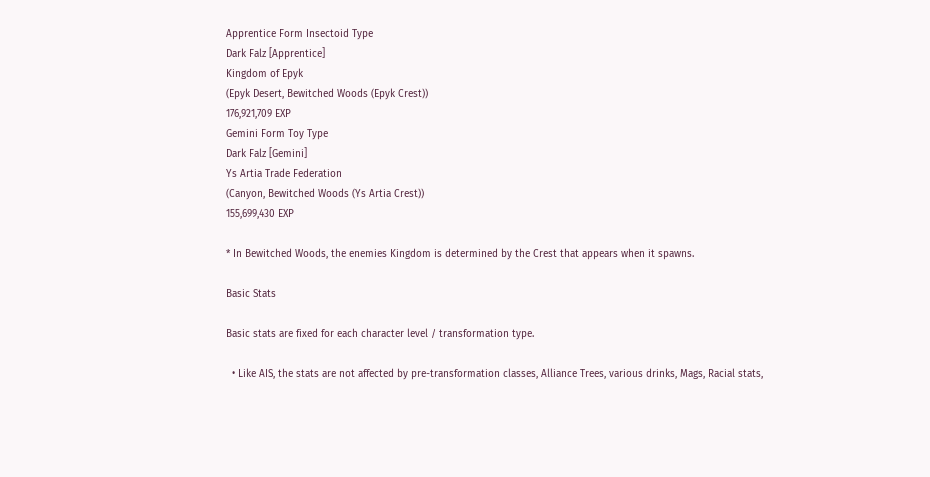Apprentice Form Insectoid Type
Dark Falz [Apprentice]
Kingdom of Epyk
(Epyk Desert, Bewitched Woods (Epyk Crest))
176,921,709 EXP
Gemini Form Toy Type
Dark Falz [Gemini]
Ys Artia Trade Federation
(Canyon, Bewitched Woods (Ys Artia Crest))
155,699,430 EXP

* In Bewitched Woods, the enemies Kingdom is determined by the Crest that appears when it spawns.

Basic Stats

Basic stats are fixed for each character level / transformation type.

  • Like AIS, the stats are not affected by pre-transformation classes, Alliance Trees, various drinks, Mags, Racial stats,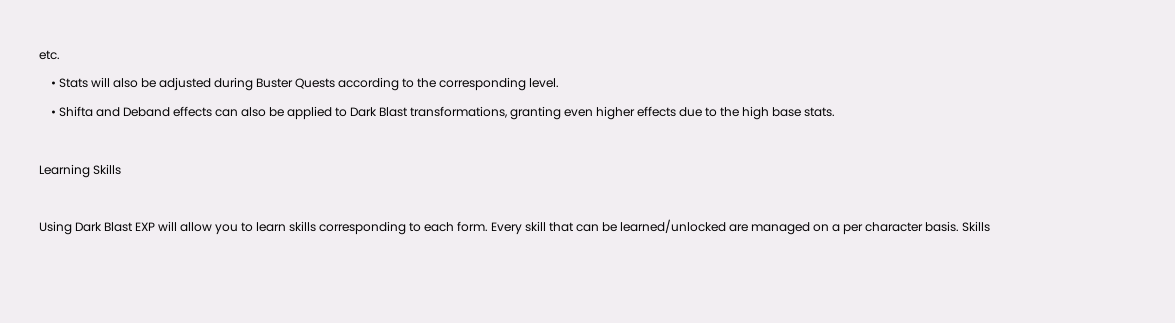etc.
    • Stats will also be adjusted during Buster Quests according to the corresponding level.
    • Shifta and Deband effects can also be applied to Dark Blast transformations, granting even higher effects due to the high base stats.

Learning Skills

Using Dark Blast EXP will allow you to learn skills corresponding to each form. Every skill that can be learned/unlocked are managed on a per character basis. Skills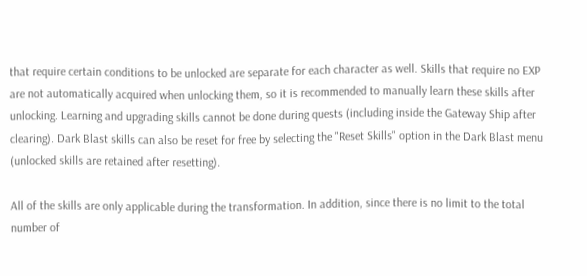that require certain conditions to be unlocked are separate for each character as well. Skills that require no EXP are not automatically acquired when unlocking them, so it is recommended to manually learn these skills after unlocking. Learning and upgrading skills cannot be done during quests (including inside the Gateway Ship after clearing). Dark Blast skills can also be reset for free by selecting the "Reset Skills" option in the Dark Blast menu (unlocked skills are retained after resetting).

All of the skills are only applicable during the transformation. In addition, since there is no limit to the total number of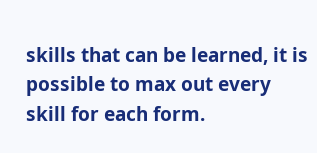skills that can be learned, it is possible to max out every skill for each form.